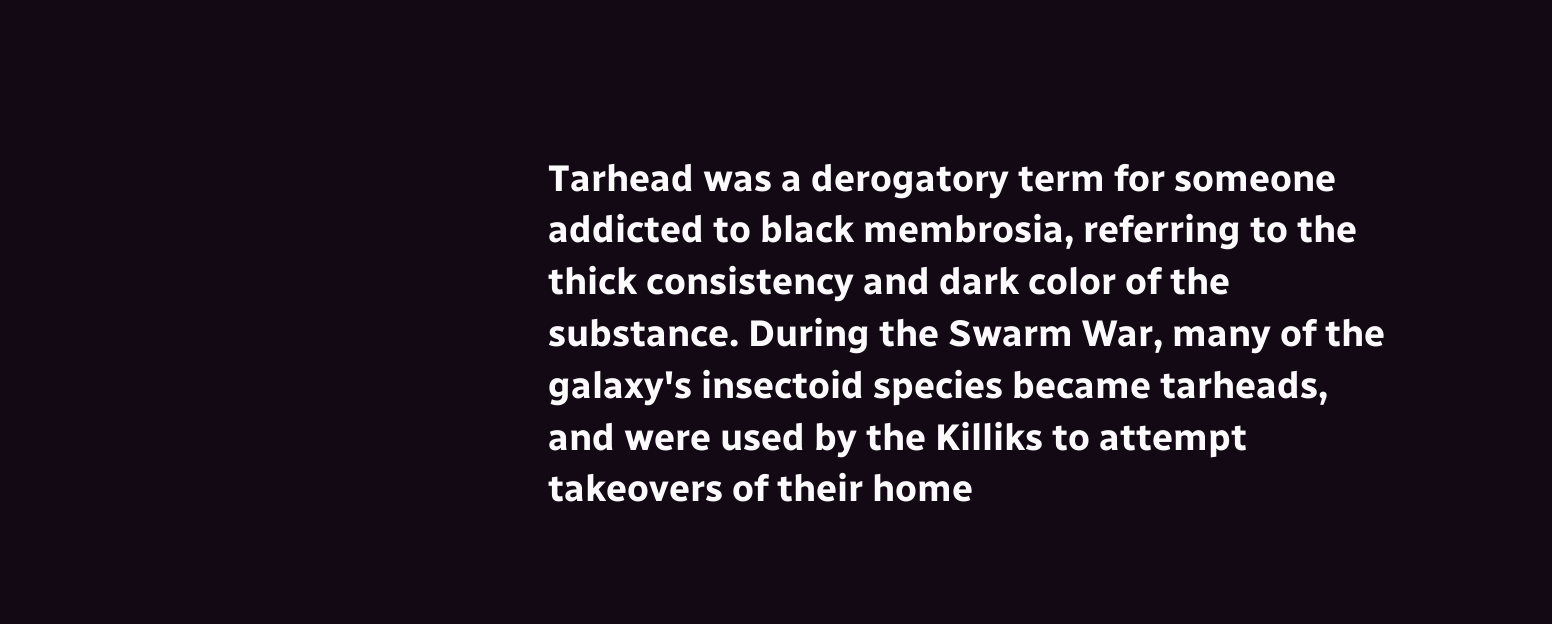Tarhead was a derogatory term for someone addicted to black membrosia, referring to the thick consistency and dark color of the substance. During the Swarm War, many of the galaxy's insectoid species became tarheads, and were used by the Killiks to attempt takeovers of their home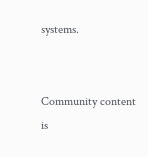systems.


Community content is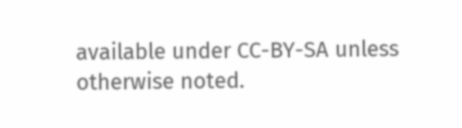available under CC-BY-SA unless otherwise noted.